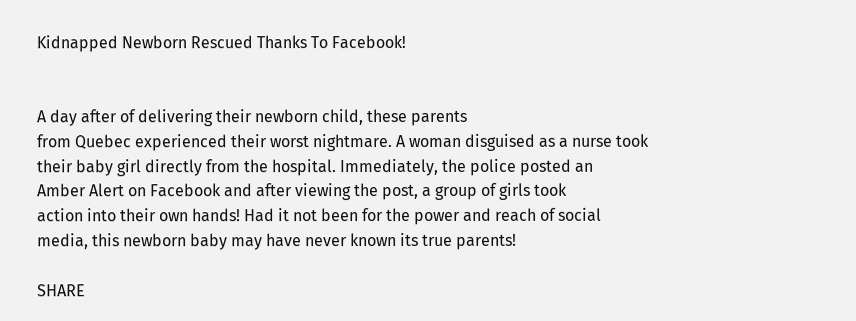Kidnapped Newborn Rescued Thanks To Facebook!


A day after of delivering their newborn child, these parents
from Quebec experienced their worst nightmare. A woman disguised as a nurse took
their baby girl directly from the hospital. Immediately, the police posted an
Amber Alert on Facebook and after viewing the post, a group of girls took
action into their own hands! Had it not been for the power and reach of social
media, this newborn baby may have never known its true parents!

SHARE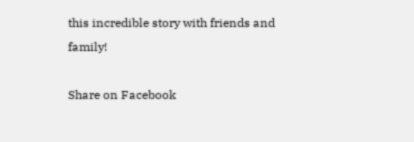this incredible story with friends and family!

Share on Facebook